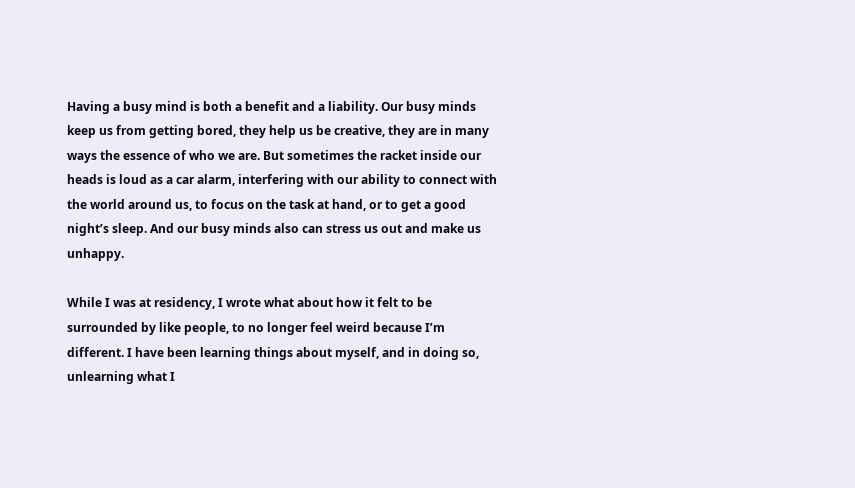Having a busy mind is both a benefit and a liability. Our busy minds keep us from getting bored, they help us be creative, they are in many ways the essence of who we are. But sometimes the racket inside our heads is loud as a car alarm, interfering with our ability to connect with the world around us, to focus on the task at hand, or to get a good night’s sleep. And our busy minds also can stress us out and make us unhappy.

While I was at residency, I wrote what about how it felt to be surrounded by like people, to no longer feel weird because I’m different. I have been learning things about myself, and in doing so, unlearning what I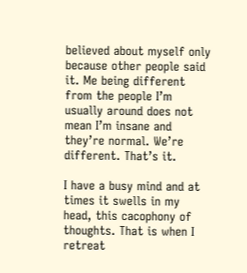believed about myself only because other people said it. Me being different from the people I’m usually around does not mean I’m insane and they’re normal. We’re different. That’s it.

I have a busy mind and at times it swells in my head, this cacophony of thoughts. That is when I retreat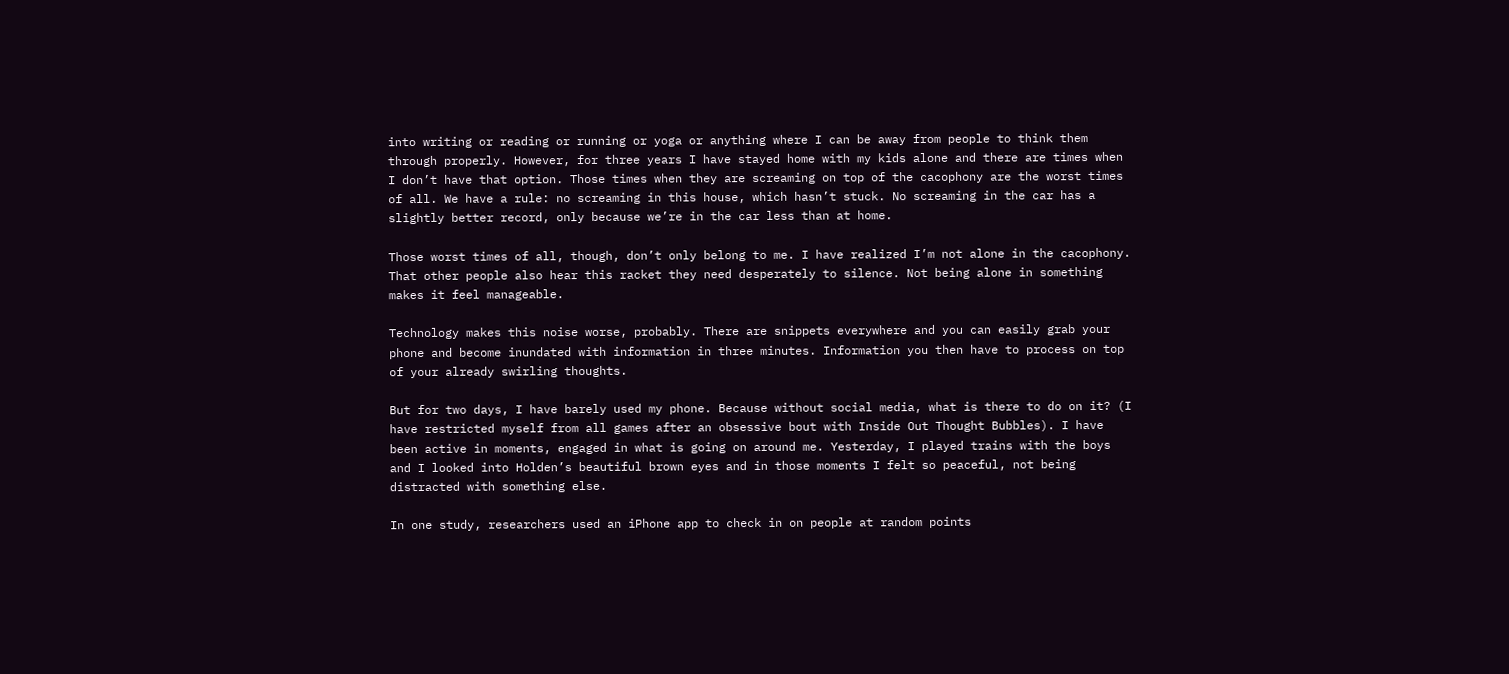into writing or reading or running or yoga or anything where I can be away from people to think them through properly. However, for three years I have stayed home with my kids alone and there are times when I don’t have that option. Those times when they are screaming on top of the cacophony are the worst times of all. We have a rule: no screaming in this house, which hasn’t stuck. No screaming in the car has a slightly better record, only because we’re in the car less than at home.

Those worst times of all, though, don’t only belong to me. I have realized I’m not alone in the cacophony. That other people also hear this racket they need desperately to silence. Not being alone in something makes it feel manageable.

Technology makes this noise worse, probably. There are snippets everywhere and you can easily grab your phone and become inundated with information in three minutes. Information you then have to process on top of your already swirling thoughts.

But for two days, I have barely used my phone. Because without social media, what is there to do on it? (I have restricted myself from all games after an obsessive bout with Inside Out Thought Bubbles). I have been active in moments, engaged in what is going on around me. Yesterday, I played trains with the boys and I looked into Holden’s beautiful brown eyes and in those moments I felt so peaceful, not being distracted with something else.

In one study, researchers used an iPhone app to check in on people at random points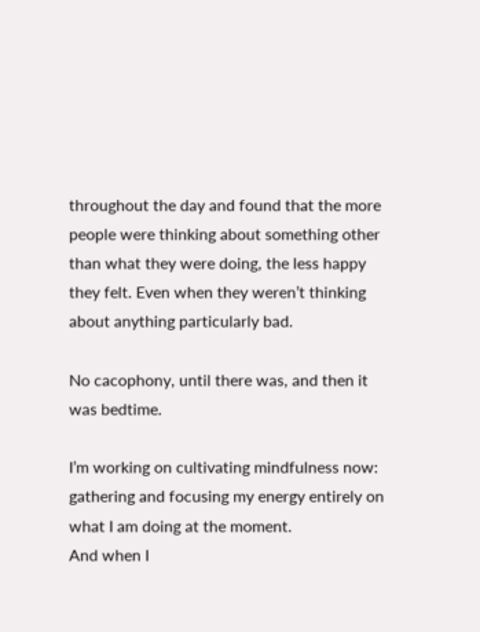throughout the day and found that the more people were thinking about something other than what they were doing, the less happy they felt. Even when they weren’t thinking about anything particularly bad.

No cacophony, until there was, and then it was bedtime.

I’m working on cultivating mindfulness now: gathering and focusing my energy entirely on what I am doing at the moment.
And when I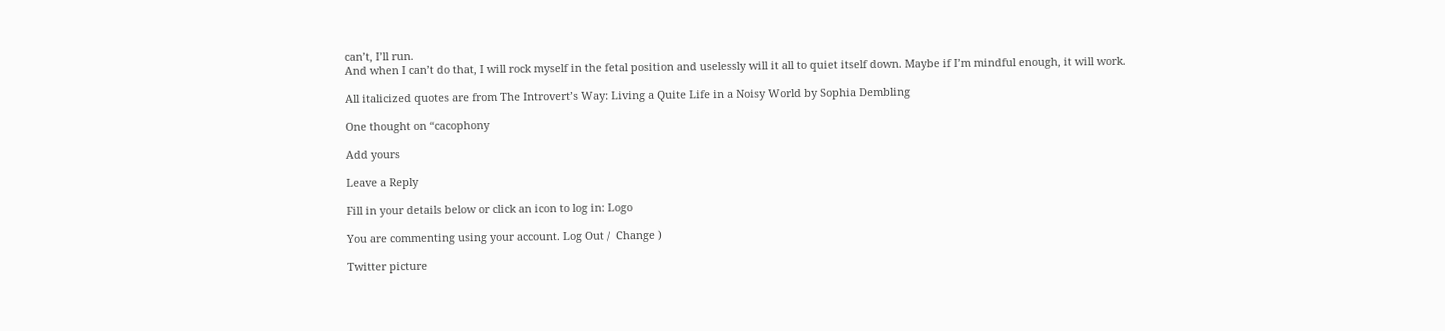can’t, I’ll run.
And when I can’t do that, I will rock myself in the fetal position and uselessly will it all to quiet itself down. Maybe if I’m mindful enough, it will work.

All italicized quotes are from The Introvert’s Way: Living a Quite Life in a Noisy World by Sophia Dembling

One thought on “cacophony

Add yours

Leave a Reply

Fill in your details below or click an icon to log in: Logo

You are commenting using your account. Log Out /  Change )

Twitter picture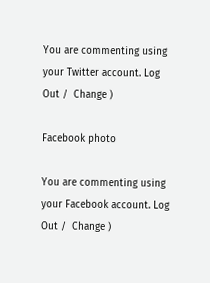You are commenting using your Twitter account. Log Out /  Change )

Facebook photo

You are commenting using your Facebook account. Log Out /  Change )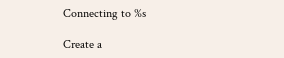Connecting to %s

Create a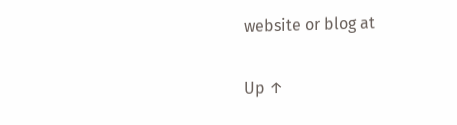website or blog at

Up ↑